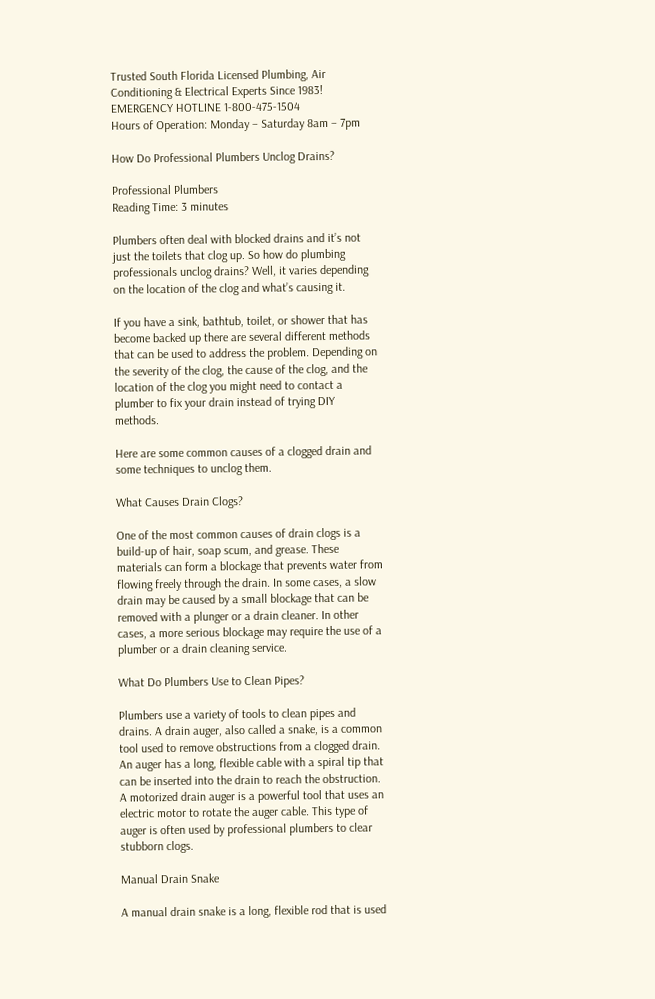Trusted South Florida Licensed Plumbing, Air Conditioning & Electrical Experts Since 1983!
EMERGENCY HOTLINE 1-800-475-1504
Hours of Operation: Monday – Saturday 8am – 7pm

How Do Professional Plumbers Unclog Drains?

Professional Plumbers
Reading Time: 3 minutes

Plumbers often deal with blocked drains and it’s not just the toilets that clog up. So how do plumbing professionals unclog drains? Well, it varies depending on the location of the clog and what’s causing it.

If you have a sink, bathtub, toilet, or shower that has become backed up there are several different methods that can be used to address the problem. Depending on the severity of the clog, the cause of the clog, and the location of the clog you might need to contact a plumber to fix your drain instead of trying DIY methods.

Here are some common causes of a clogged drain and some techniques to unclog them.

What Causes Drain Clogs?

One of the most common causes of drain clogs is a build-up of hair, soap scum, and grease. These materials can form a blockage that prevents water from flowing freely through the drain. In some cases, a slow drain may be caused by a small blockage that can be removed with a plunger or a drain cleaner. In other cases, a more serious blockage may require the use of a plumber or a drain cleaning service.

What Do Plumbers Use to Clean Pipes?

Plumbers use a variety of tools to clean pipes and drains. A drain auger, also called a snake, is a common tool used to remove obstructions from a clogged drain. An auger has a long, flexible cable with a spiral tip that can be inserted into the drain to reach the obstruction. A motorized drain auger is a powerful tool that uses an electric motor to rotate the auger cable. This type of auger is often used by professional plumbers to clear stubborn clogs.

Manual Drain Snake

A manual drain snake is a long, flexible rod that is used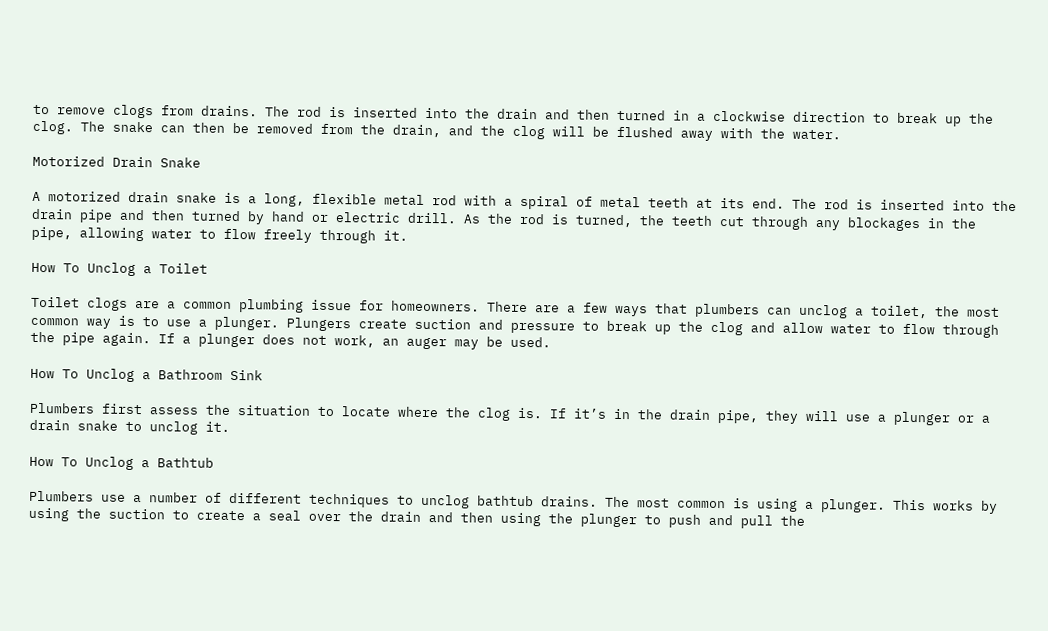to remove clogs from drains. The rod is inserted into the drain and then turned in a clockwise direction to break up the clog. The snake can then be removed from the drain, and the clog will be flushed away with the water.

Motorized Drain Snake

A motorized drain snake is a long, flexible metal rod with a spiral of metal teeth at its end. The rod is inserted into the drain pipe and then turned by hand or electric drill. As the rod is turned, the teeth cut through any blockages in the pipe, allowing water to flow freely through it.

How To Unclog a Toilet

Toilet clogs are a common plumbing issue for homeowners. There are a few ways that plumbers can unclog a toilet, the most common way is to use a plunger. Plungers create suction and pressure to break up the clog and allow water to flow through the pipe again. If a plunger does not work, an auger may be used.

How To Unclog a Bathroom Sink

Plumbers first assess the situation to locate where the clog is. If it’s in the drain pipe, they will use a plunger or a drain snake to unclog it.

How To Unclog a Bathtub

Plumbers use a number of different techniques to unclog bathtub drains. The most common is using a plunger. This works by using the suction to create a seal over the drain and then using the plunger to push and pull the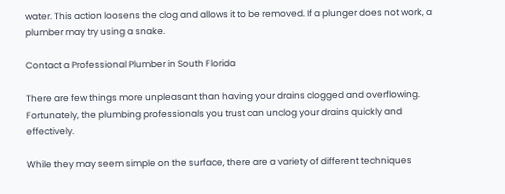water. This action loosens the clog and allows it to be removed. If a plunger does not work, a plumber may try using a snake.

Contact a Professional Plumber in South Florida

There are few things more unpleasant than having your drains clogged and overflowing. Fortunately, the plumbing professionals you trust can unclog your drains quickly and effectively.

While they may seem simple on the surface, there are a variety of different techniques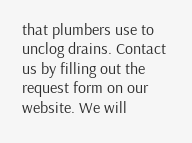that plumbers use to unclog drains. Contact us by filling out the request form on our website. We will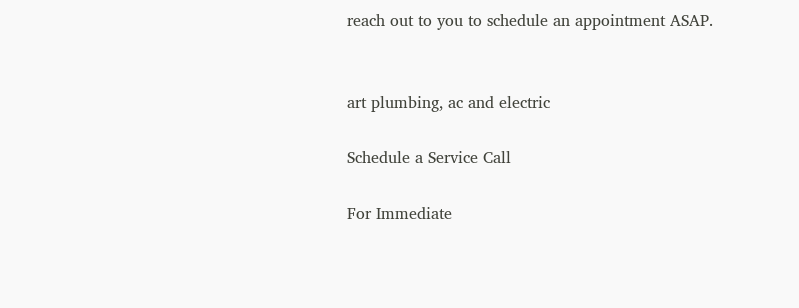reach out to you to schedule an appointment ASAP.


art plumbing, ac and electric

Schedule a Service Call

For Immediate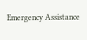Emergency Assistance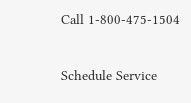Call 1-800-475-1504

Schedule Service